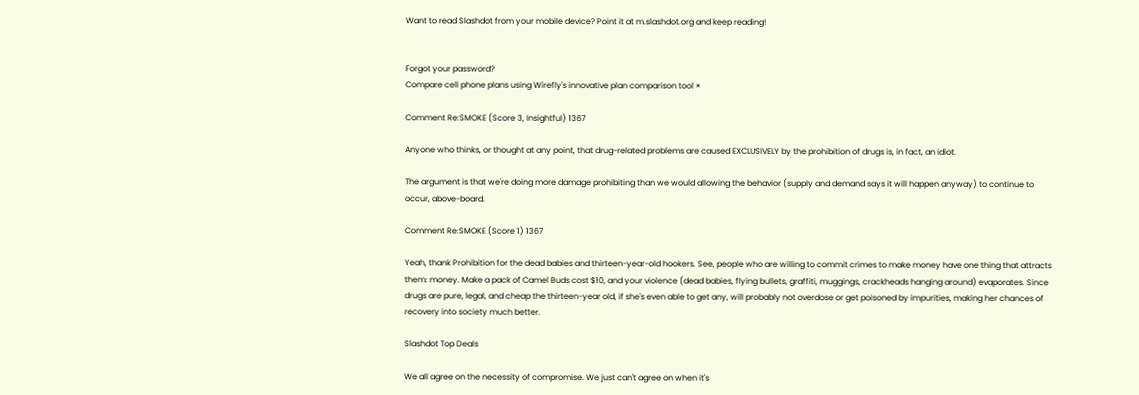Want to read Slashdot from your mobile device? Point it at m.slashdot.org and keep reading!


Forgot your password?
Compare cell phone plans using Wirefly's innovative plan comparison tool ×

Comment Re:SMOKE (Score 3, Insightful) 1367

Anyone who thinks, or thought at any point, that drug-related problems are caused EXCLUSIVELY by the prohibition of drugs is, in fact, an idiot.

The argument is that we're doing more damage prohibiting than we would allowing the behavior (supply and demand says it will happen anyway) to continue to occur, above-board.

Comment Re:SMOKE (Score 1) 1367

Yeah, thank Prohibition for the dead babies and thirteen-year-old hookers. See, people who are willing to commit crimes to make money have one thing that attracts them: money. Make a pack of Camel Buds cost $10, and your violence (dead babies, flying bullets, graffiti, muggings, crackheads hanging around) evaporates. Since drugs are pure, legal, and cheap the thirteen-year old, if she's even able to get any, will probably not overdose or get poisoned by impurities, making her chances of recovery into society much better.

Slashdot Top Deals

We all agree on the necessity of compromise. We just can't agree on when it's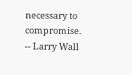necessary to compromise. -- Larry Wall